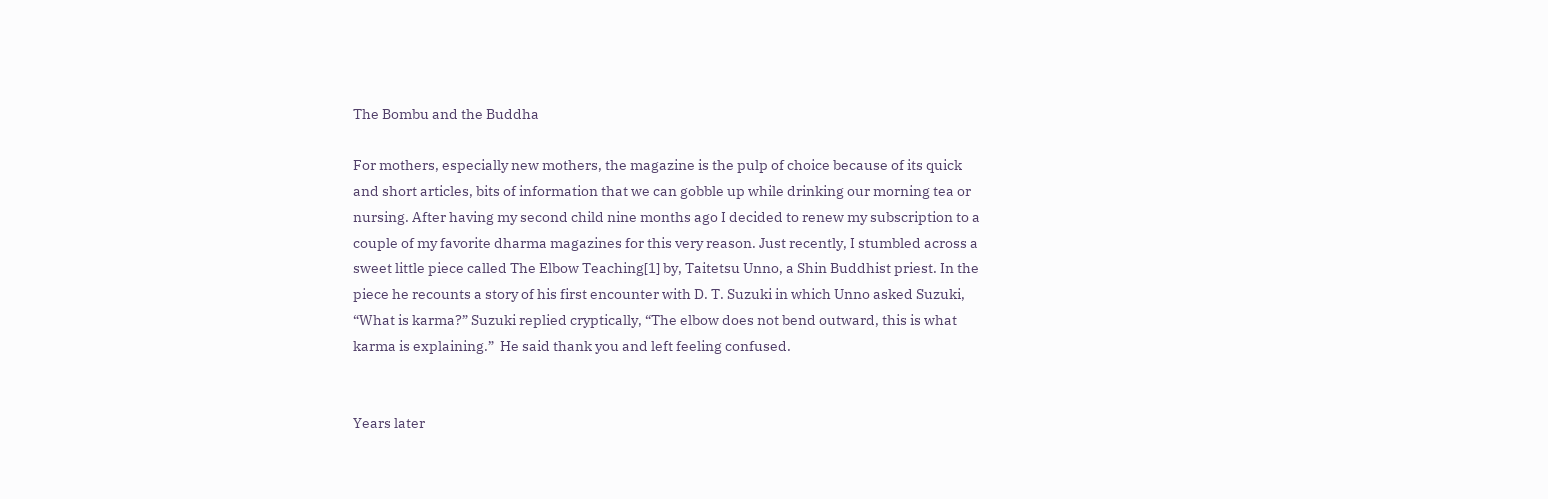The Bombu and the Buddha

For mothers, especially new mothers, the magazine is the pulp of choice because of its quick and short articles, bits of information that we can gobble up while drinking our morning tea or nursing. After having my second child nine months ago I decided to renew my subscription to a couple of my favorite dharma magazines for this very reason. Just recently, I stumbled across a sweet little piece called The Elbow Teaching[1] by, Taitetsu Unno, a Shin Buddhist priest. In the piece he recounts a story of his first encounter with D. T. Suzuki in which Unno asked Suzuki, “What is karma?” Suzuki replied cryptically, “The elbow does not bend outward, this is what karma is explaining.”  He said thank you and left feeling confused.


Years later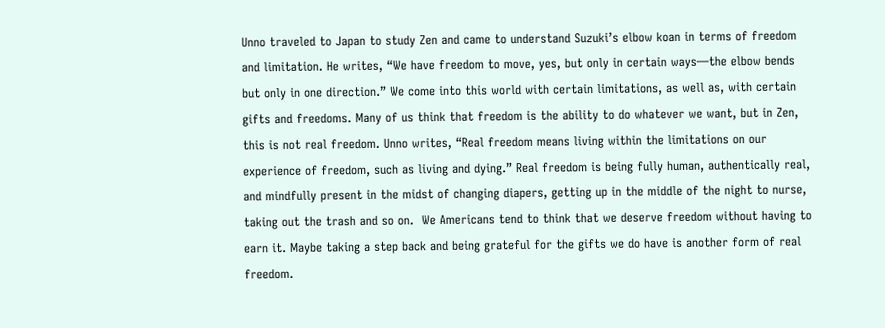Unno traveled to Japan to study Zen and came to understand Suzuki’s elbow koan in terms of freedom and limitation. He writes, “We have freedom to move, yes, but only in certain ways—the elbow bends but only in one direction.” We come into this world with certain limitations, as well as, with certain gifts and freedoms. Many of us think that freedom is the ability to do whatever we want, but in Zen, this is not real freedom. Unno writes, “Real freedom means living within the limitations on our experience of freedom, such as living and dying.” Real freedom is being fully human, authentically real, and mindfully present in the midst of changing diapers, getting up in the middle of the night to nurse, taking out the trash and so on.  We Americans tend to think that we deserve freedom without having to earn it. Maybe taking a step back and being grateful for the gifts we do have is another form of real freedom.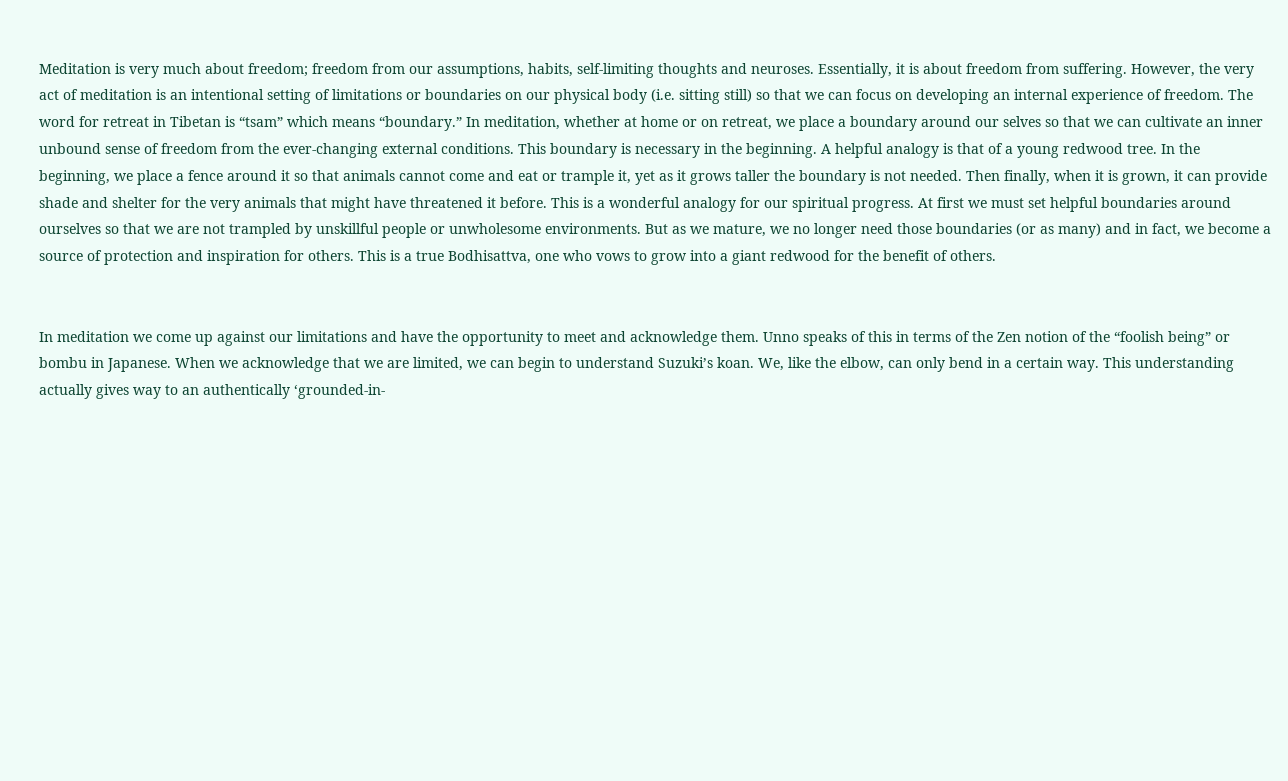Meditation is very much about freedom; freedom from our assumptions, habits, self-limiting thoughts and neuroses. Essentially, it is about freedom from suffering. However, the very act of meditation is an intentional setting of limitations or boundaries on our physical body (i.e. sitting still) so that we can focus on developing an internal experience of freedom. The word for retreat in Tibetan is “tsam” which means “boundary.” In meditation, whether at home or on retreat, we place a boundary around our selves so that we can cultivate an inner unbound sense of freedom from the ever-changing external conditions. This boundary is necessary in the beginning. A helpful analogy is that of a young redwood tree. In the beginning, we place a fence around it so that animals cannot come and eat or trample it, yet as it grows taller the boundary is not needed. Then finally, when it is grown, it can provide shade and shelter for the very animals that might have threatened it before. This is a wonderful analogy for our spiritual progress. At first we must set helpful boundaries around ourselves so that we are not trampled by unskillful people or unwholesome environments. But as we mature, we no longer need those boundaries (or as many) and in fact, we become a source of protection and inspiration for others. This is a true Bodhisattva, one who vows to grow into a giant redwood for the benefit of others.


In meditation we come up against our limitations and have the opportunity to meet and acknowledge them. Unno speaks of this in terms of the Zen notion of the “foolish being” or bombu in Japanese. When we acknowledge that we are limited, we can begin to understand Suzuki’s koan. We, like the elbow, can only bend in a certain way. This understanding actually gives way to an authentically ‘grounded-in-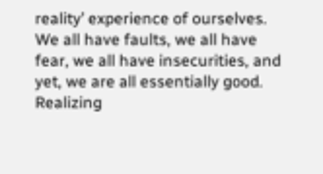reality’ experience of ourselves. We all have faults, we all have fear, we all have insecurities, and yet, we are all essentially good. Realizing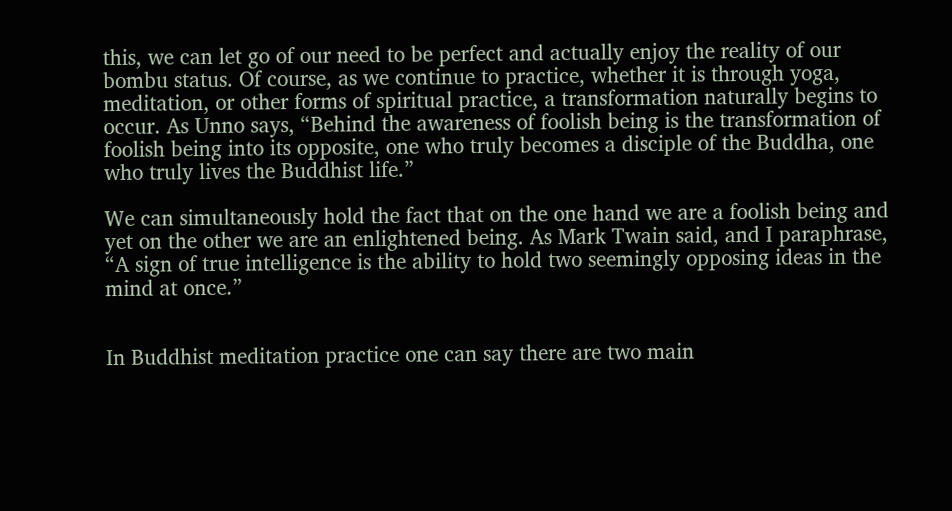this, we can let go of our need to be perfect and actually enjoy the reality of our bombu status. Of course, as we continue to practice, whether it is through yoga, meditation, or other forms of spiritual practice, a transformation naturally begins to occur. As Unno says, “Behind the awareness of foolish being is the transformation of foolish being into its opposite, one who truly becomes a disciple of the Buddha, one who truly lives the Buddhist life.”

We can simultaneously hold the fact that on the one hand we are a foolish being and yet on the other we are an enlightened being. As Mark Twain said, and I paraphrase, “A sign of true intelligence is the ability to hold two seemingly opposing ideas in the mind at once.”


In Buddhist meditation practice one can say there are two main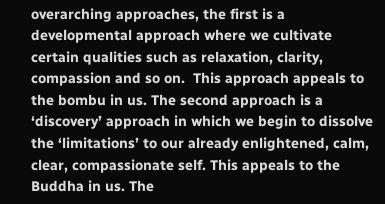overarching approaches, the first is a developmental approach where we cultivate certain qualities such as relaxation, clarity, compassion and so on.  This approach appeals to the bombu in us. The second approach is a ‘discovery’ approach in which we begin to dissolve the ‘limitations’ to our already enlightened, calm, clear, compassionate self. This appeals to the Buddha in us. The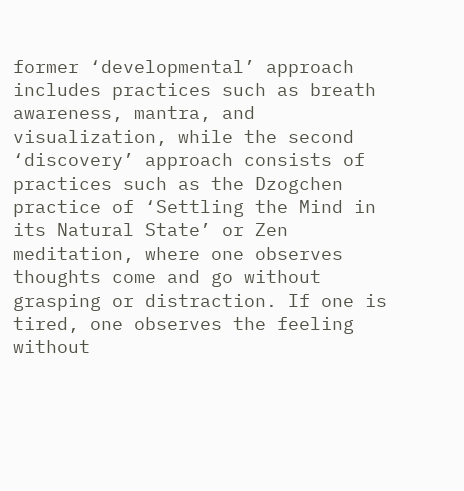former ‘developmental’ approach includes practices such as breath awareness, mantra, and visualization, while the second ‘discovery’ approach consists of practices such as the Dzogchen practice of ‘Settling the Mind in its Natural State’ or Zen meditation, where one observes thoughts come and go without grasping or distraction. If one is tired, one observes the feeling without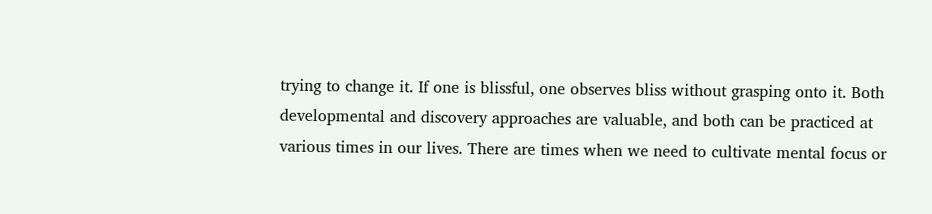trying to change it. If one is blissful, one observes bliss without grasping onto it. Both developmental and discovery approaches are valuable, and both can be practiced at various times in our lives. There are times when we need to cultivate mental focus or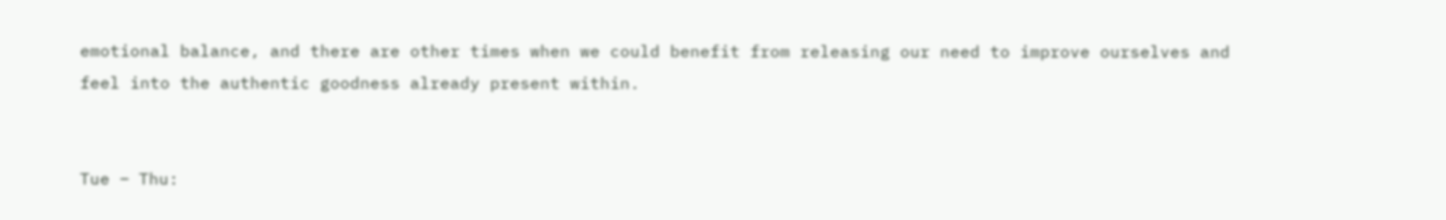emotional balance, and there are other times when we could benefit from releasing our need to improve ourselves and feel into the authentic goodness already present within.


Tue ‒ Thu: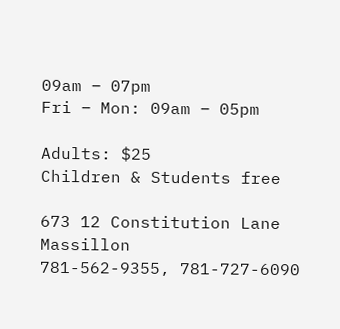09am ‒ 07pm
Fri ‒ Mon: 09am ‒ 05pm

Adults: $25
Children & Students free

673 12 Constitution Lane Massillon
781-562-9355, 781-727-6090